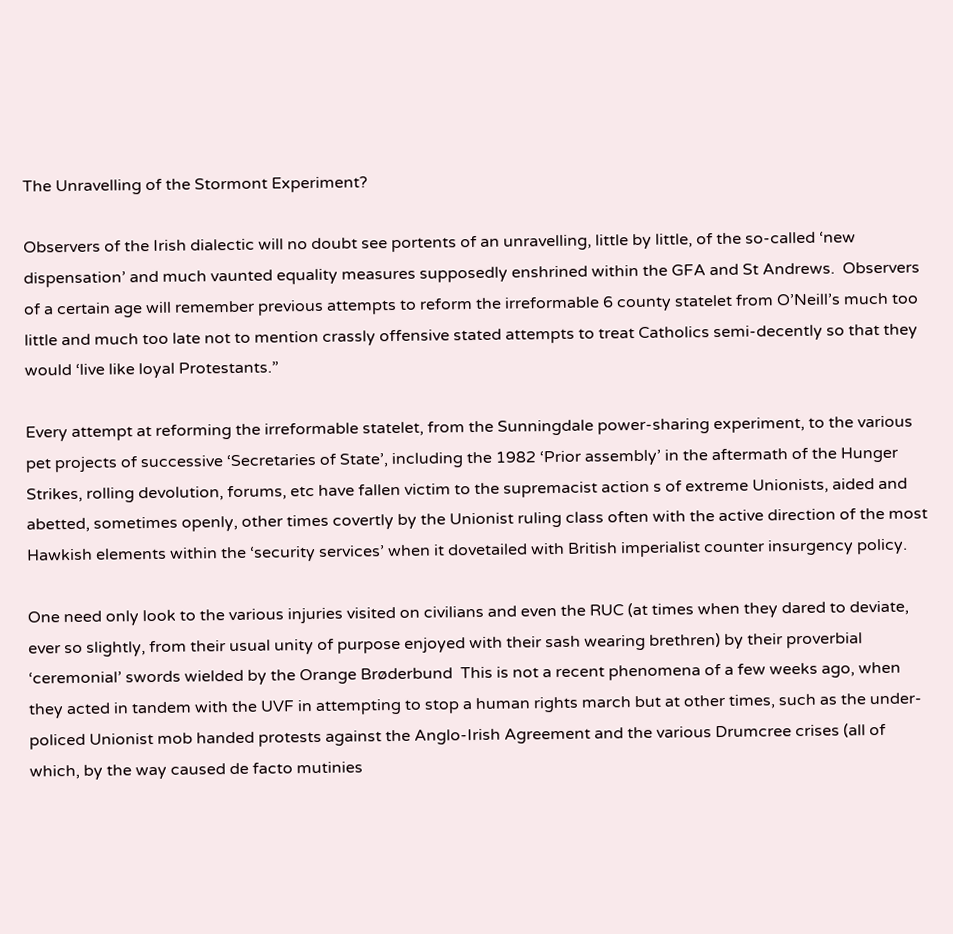The Unravelling of the Stormont Experiment?

Observers of the Irish dialectic will no doubt see portents of an unravelling, little by little, of the so-called ‘new dispensation’ and much vaunted equality measures supposedly enshrined within the GFA and St Andrews.  Observers of a certain age will remember previous attempts to reform the irreformable 6 county statelet from O’Neill’s much too little and much too late not to mention crassly offensive stated attempts to treat Catholics semi-decently so that they would ‘live like loyal Protestants.”

Every attempt at reforming the irreformable statelet, from the Sunningdale power-sharing experiment, to the various pet projects of successive ‘Secretaries of State’, including the 1982 ‘Prior assembly’ in the aftermath of the Hunger Strikes, rolling devolution, forums, etc have fallen victim to the supremacist action s of extreme Unionists, aided and abetted, sometimes openly, other times covertly by the Unionist ruling class often with the active direction of the most Hawkish elements within the ‘security services’ when it dovetailed with British imperialist counter insurgency policy.

One need only look to the various injuries visited on civilians and even the RUC (at times when they dared to deviate, ever so slightly, from their usual unity of purpose enjoyed with their sash wearing brethren) by their proverbial ‘ceremonial’ swords wielded by the Orange Brøderbund  This is not a recent phenomena of a few weeks ago, when they acted in tandem with the UVF in attempting to stop a human rights march but at other times, such as the under-policed Unionist mob handed protests against the Anglo-Irish Agreement and the various Drumcree crises (all of which, by the way caused de facto mutinies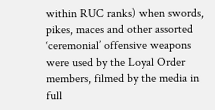within RUC ranks) when swords, pikes, maces and other assorted ‘ceremonial’ offensive weapons were used by the Loyal Order members, filmed by the media in full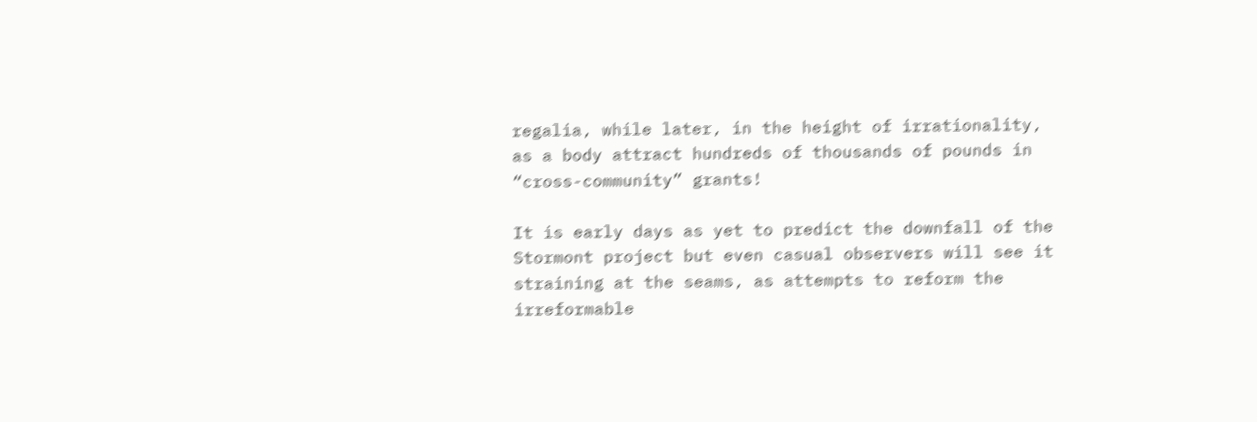regalia, while later, in the height of irrationality, as a body attract hundreds of thousands of pounds in “cross-community” grants!

It is early days as yet to predict the downfall of the Stormont project but even casual observers will see it straining at the seams, as attempts to reform the irreformable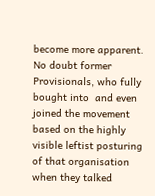become more apparent.  No doubt former Provisionals, who fully bought into  and even joined the movement based on the highly visible leftist posturing of that organisation when they talked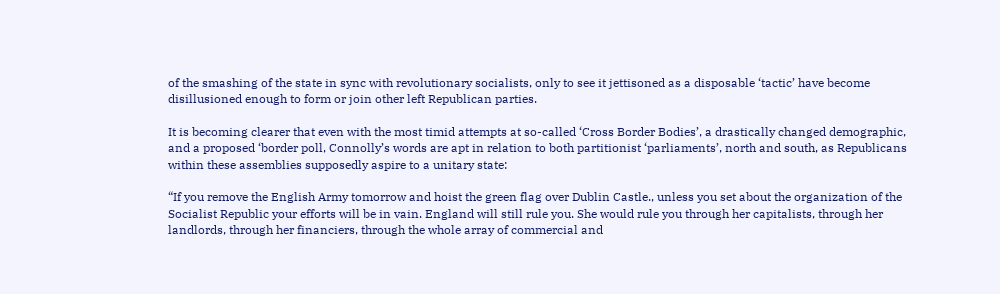of the smashing of the state in sync with revolutionary socialists, only to see it jettisoned as a disposable ‘tactic’ have become disillusioned enough to form or join other left Republican parties.

It is becoming clearer that even with the most timid attempts at so-called ‘Cross Border Bodies’, a drastically changed demographic, and a proposed ‘border poll, Connolly’s words are apt in relation to both partitionist ‘parliaments’, north and south, as Republicans within these assemblies supposedly aspire to a unitary state:

“If you remove the English Army tomorrow and hoist the green flag over Dublin Castle., unless you set about the organization of the Socialist Republic your efforts will be in vain. England will still rule you. She would rule you through her capitalists, through her landlords, through her financiers, through the whole array of commercial and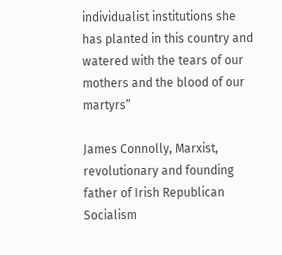individualist institutions she has planted in this country and watered with the tears of our mothers and the blood of our martyrs”

James Connolly, Marxist, revolutionary and founding father of Irish Republican Socialism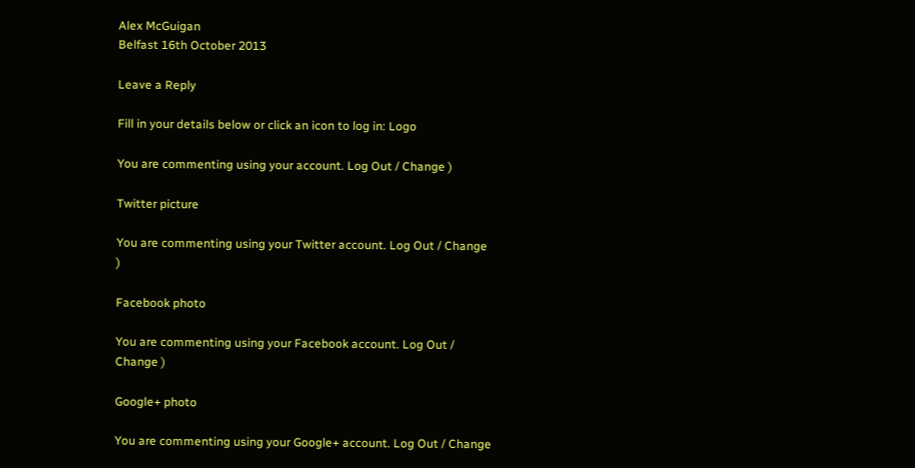Alex McGuigan
Belfast 16th October 2013

Leave a Reply

Fill in your details below or click an icon to log in: Logo

You are commenting using your account. Log Out / Change )

Twitter picture

You are commenting using your Twitter account. Log Out / Change )

Facebook photo

You are commenting using your Facebook account. Log Out / Change )

Google+ photo

You are commenting using your Google+ account. Log Out / Change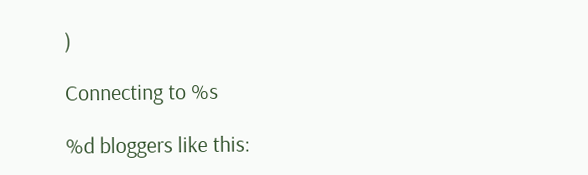)

Connecting to %s

%d bloggers like this: